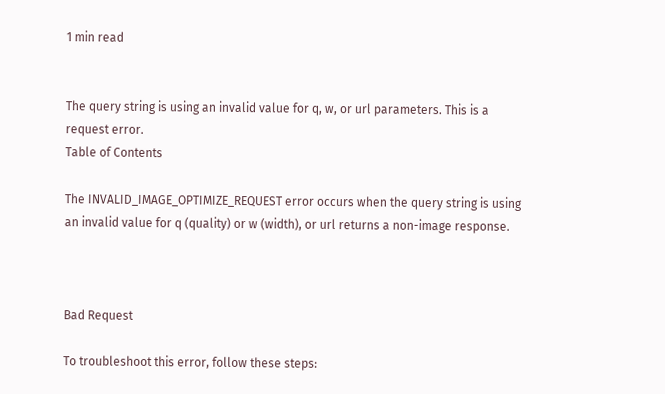1 min read


The query string is using an invalid value for q, w, or url parameters. This is a request error.
Table of Contents

The INVALID_IMAGE_OPTIMIZE_REQUEST error occurs when the query string is using an invalid value for q (quality) or w (width), or url returns a non-image response.



Bad Request

To troubleshoot this error, follow these steps: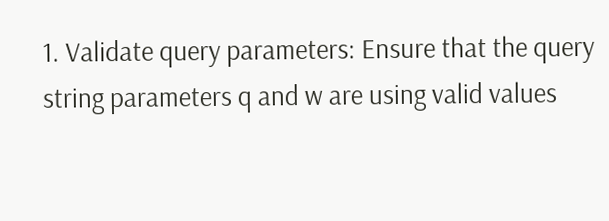1. Validate query parameters: Ensure that the query string parameters q and w are using valid values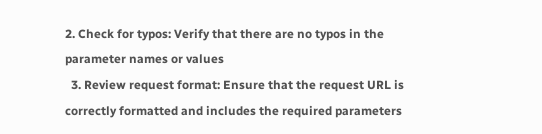2. Check for typos: Verify that there are no typos in the parameter names or values
  3. Review request format: Ensure that the request URL is correctly formatted and includes the required parameters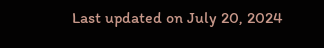Last updated on July 20, 2024